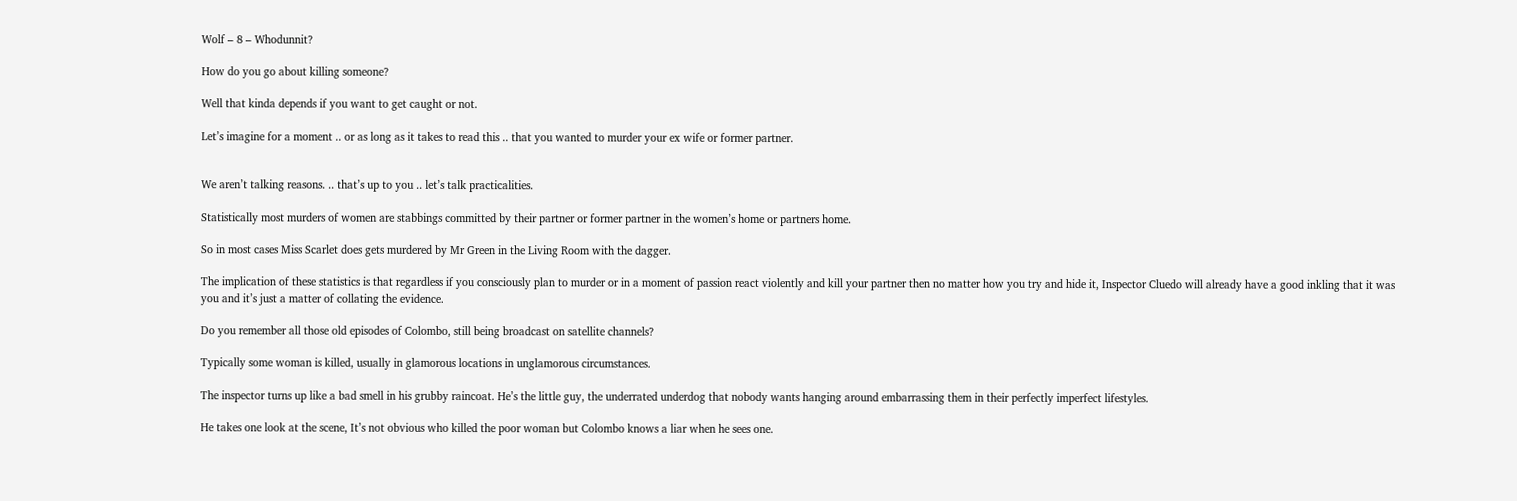Wolf – 8 – Whodunnit?

How do you go about killing someone?

Well that kinda depends if you want to get caught or not.

Let’s imagine for a moment .. or as long as it takes to read this .. that you wanted to murder your ex wife or former partner.


We aren’t talking reasons. .. that’s up to you .. let’s talk practicalities.

Statistically most murders of women are stabbings committed by their partner or former partner in the women’s home or partners home.

So in most cases Miss Scarlet does gets murdered by Mr Green in the Living Room with the dagger.

The implication of these statistics is that regardless if you consciously plan to murder or in a moment of passion react violently and kill your partner then no matter how you try and hide it, Inspector Cluedo will already have a good inkling that it was you and it’s just a matter of collating the evidence.

Do you remember all those old episodes of Colombo, still being broadcast on satellite channels?

Typically some woman is killed, usually in glamorous locations in unglamorous circumstances.

The inspector turns up like a bad smell in his grubby raincoat. He’s the little guy, the underrated underdog that nobody wants hanging around embarrassing them in their perfectly imperfect lifestyles.

He takes one look at the scene, It’s not obvious who killed the poor woman but Colombo knows a liar when he sees one.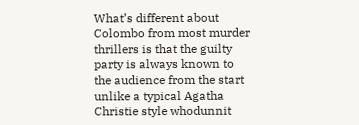What’s different about Colombo from most murder thrillers is that the guilty party is always known to the audience from the start unlike a typical Agatha Christie style whodunnit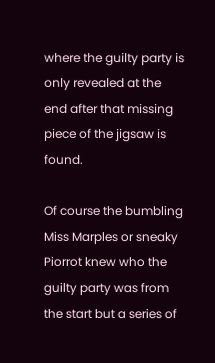where the guilty party is only revealed at the end after that missing piece of the jigsaw is found.

Of course the bumbling Miss Marples or sneaky Piorrot knew who the guilty party was from the start but a series of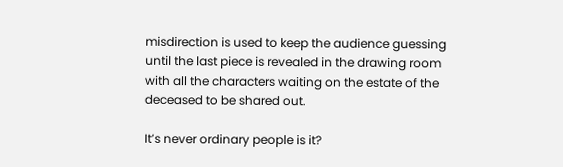misdirection is used to keep the audience guessing until the last piece is revealed in the drawing room with all the characters waiting on the estate of the deceased to be shared out.

It’s never ordinary people is it?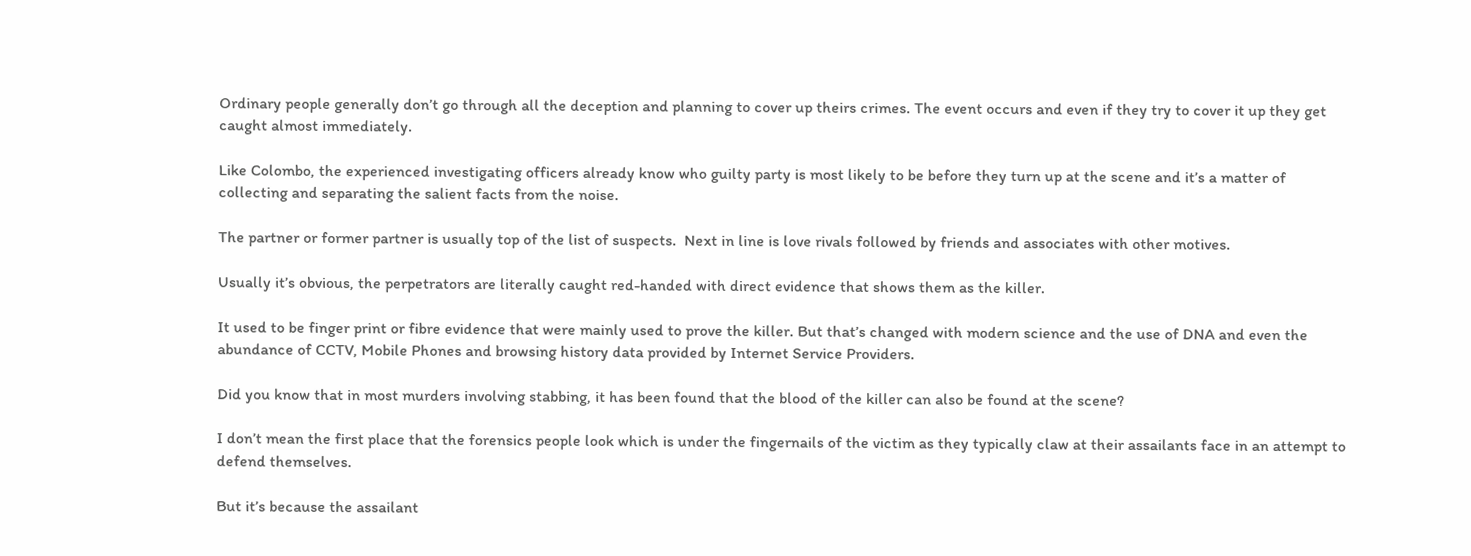Ordinary people generally don’t go through all the deception and planning to cover up theirs crimes. The event occurs and even if they try to cover it up they get caught almost immediately.

Like Colombo, the experienced investigating officers already know who guilty party is most likely to be before they turn up at the scene and it’s a matter of collecting and separating the salient facts from the noise.

The partner or former partner is usually top of the list of suspects.  Next in line is love rivals followed by friends and associates with other motives.

Usually it’s obvious, the perpetrators are literally caught red-handed with direct evidence that shows them as the killer.

It used to be finger print or fibre evidence that were mainly used to prove the killer. But that’s changed with modern science and the use of DNA and even the abundance of CCTV, Mobile Phones and browsing history data provided by Internet Service Providers.

Did you know that in most murders involving stabbing, it has been found that the blood of the killer can also be found at the scene?

I don’t mean the first place that the forensics people look which is under the fingernails of the victim as they typically claw at their assailants face in an attempt to defend themselves.

But it’s because the assailant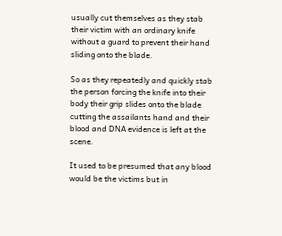usually cut themselves as they stab their victim with an ordinary knife without a guard to prevent their hand sliding onto the blade.

So as they repeatedly and quickly stab the person forcing the knife into their body their grip slides onto the blade cutting the assailants hand and their blood and DNA evidence is left at the scene.

It used to be presumed that any blood would be the victims but in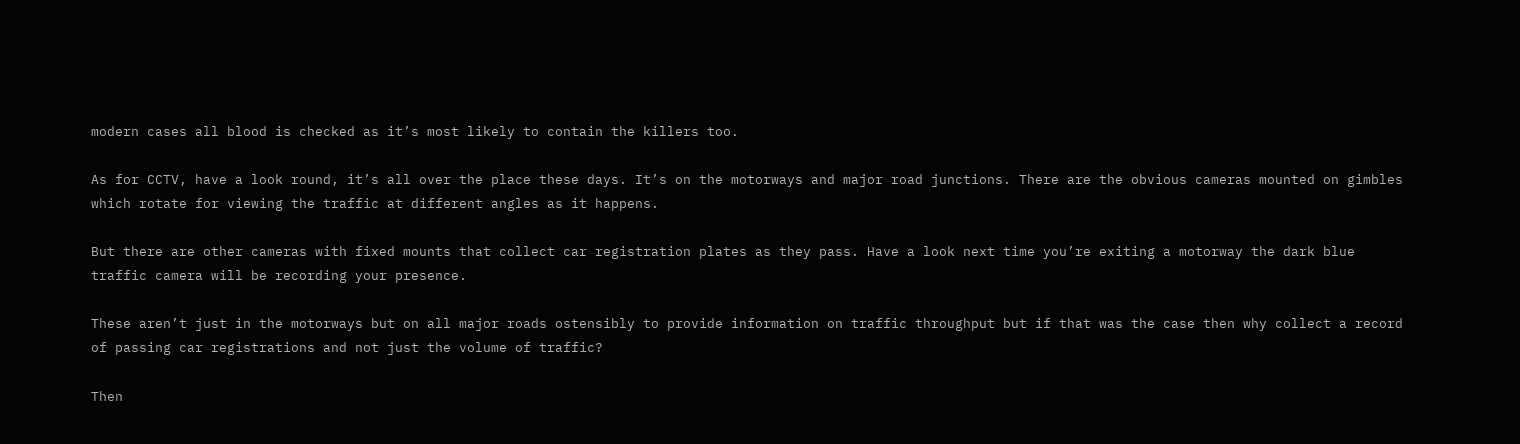modern cases all blood is checked as it’s most likely to contain the killers too.

As for CCTV, have a look round, it’s all over the place these days. It’s on the motorways and major road junctions. There are the obvious cameras mounted on gimbles which rotate for viewing the traffic at different angles as it happens.

But there are other cameras with fixed mounts that collect car registration plates as they pass. Have a look next time you’re exiting a motorway the dark blue traffic camera will be recording your presence.

These aren’t just in the motorways but on all major roads ostensibly to provide information on traffic throughput but if that was the case then why collect a record of passing car registrations and not just the volume of traffic?

Then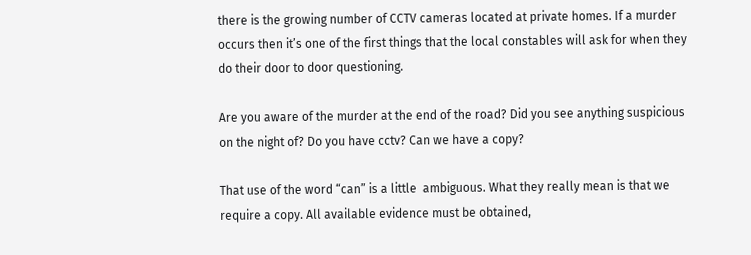there is the growing number of CCTV cameras located at private homes. If a murder occurs then it’s one of the first things that the local constables will ask for when they do their door to door questioning.

Are you aware of the murder at the end of the road? Did you see anything suspicious on the night of? Do you have cctv? Can we have a copy?

That use of the word “can” is a little  ambiguous. What they really mean is that we require a copy. All available evidence must be obtained,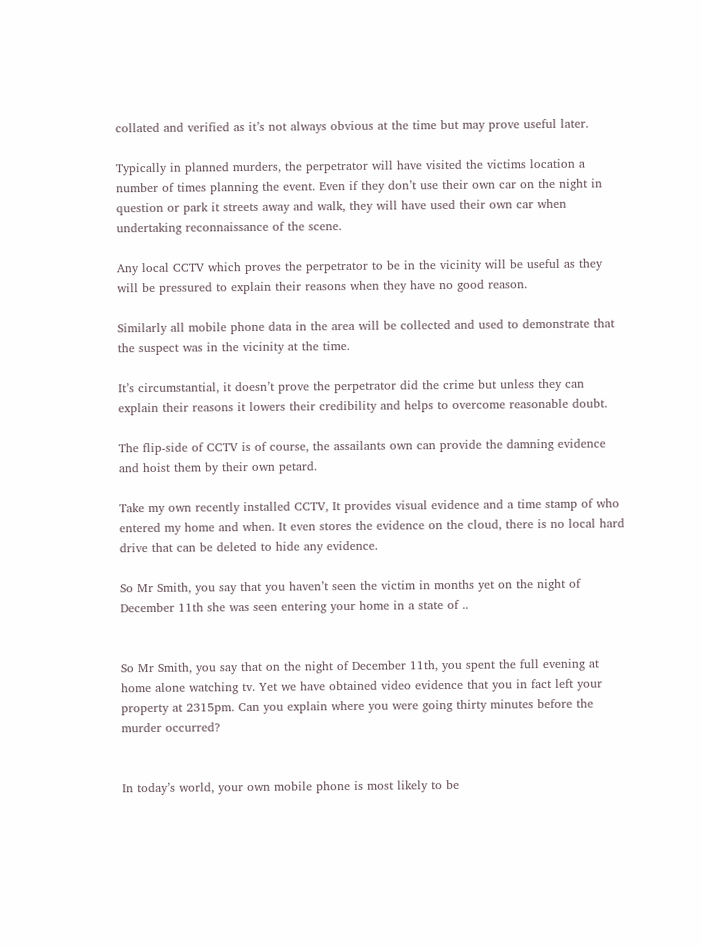collated and verified as it’s not always obvious at the time but may prove useful later.

Typically in planned murders, the perpetrator will have visited the victims location a number of times planning the event. Even if they don’t use their own car on the night in question or park it streets away and walk, they will have used their own car when undertaking reconnaissance of the scene.

Any local CCTV which proves the perpetrator to be in the vicinity will be useful as they will be pressured to explain their reasons when they have no good reason.

Similarly all mobile phone data in the area will be collected and used to demonstrate that the suspect was in the vicinity at the time.

It’s circumstantial, it doesn’t prove the perpetrator did the crime but unless they can explain their reasons it lowers their credibility and helps to overcome reasonable doubt.

The flip-side of CCTV is of course, the assailants own can provide the damning evidence and hoist them by their own petard.

Take my own recently installed CCTV, It provides visual evidence and a time stamp of who entered my home and when. It even stores the evidence on the cloud, there is no local hard drive that can be deleted to hide any evidence.

So Mr Smith, you say that you haven’t seen the victim in months yet on the night of December 11th she was seen entering your home in a state of ..


So Mr Smith, you say that on the night of December 11th, you spent the full evening at home alone watching tv. Yet we have obtained video evidence that you in fact left your property at 2315pm. Can you explain where you were going thirty minutes before the murder occurred?


In today’s world, your own mobile phone is most likely to be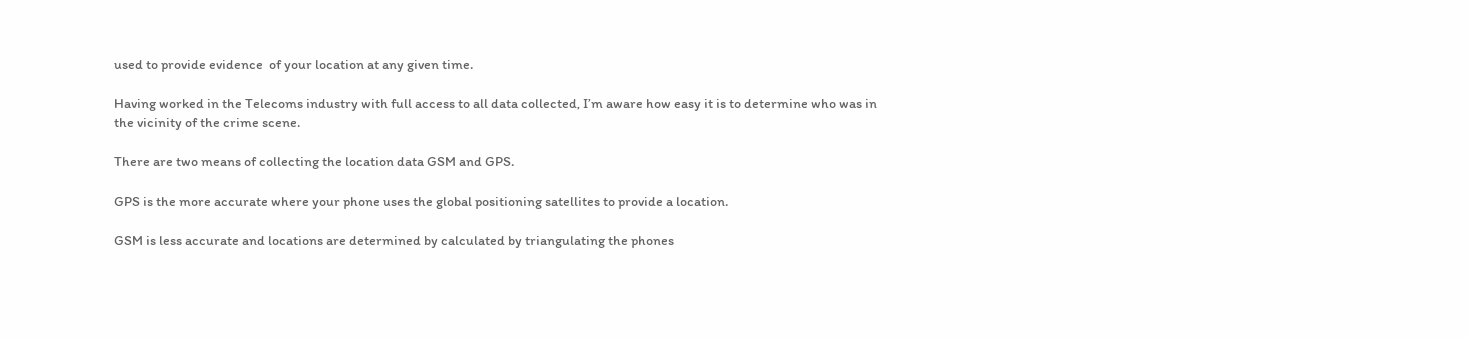used to provide evidence  of your location at any given time.

Having worked in the Telecoms industry with full access to all data collected, I’m aware how easy it is to determine who was in the vicinity of the crime scene.

There are two means of collecting the location data GSM and GPS.

GPS is the more accurate where your phone uses the global positioning satellites to provide a location.

GSM is less accurate and locations are determined by calculated by triangulating the phones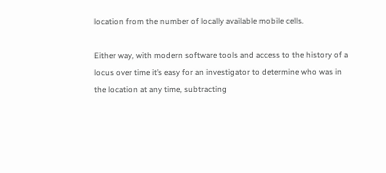location from the number of locally available mobile cells.

Either way, with modern software tools and access to the history of a locus over time it’s easy for an investigator to determine who was in the location at any time, subtracting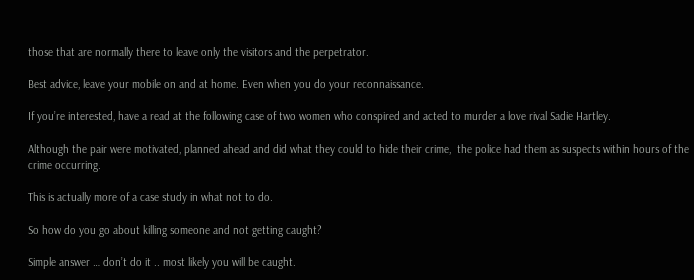those that are normally there to leave only the visitors and the perpetrator.

Best advice, leave your mobile on and at home. Even when you do your reconnaissance.

If you’re interested, have a read at the following case of two women who conspired and acted to murder a love rival Sadie Hartley.

Although the pair were motivated, planned ahead and did what they could to hide their crime,  the police had them as suspects within hours of the crime occurring.

This is actually more of a case study in what not to do.

So how do you go about killing someone and not getting caught?

Simple answer … don’t do it .. most likely you will be caught.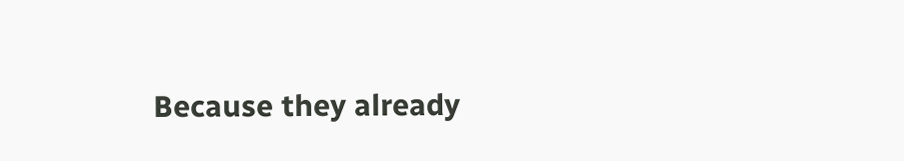Because they already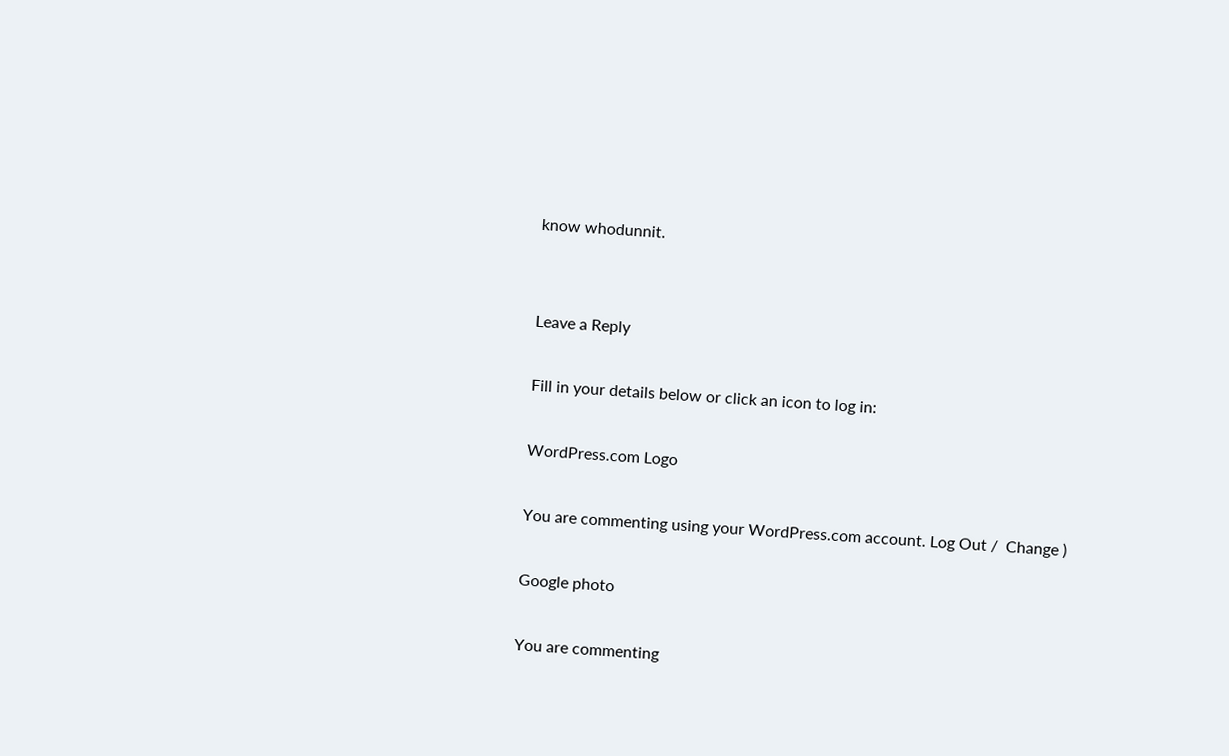know whodunnit.


Leave a Reply

Fill in your details below or click an icon to log in:

WordPress.com Logo

You are commenting using your WordPress.com account. Log Out /  Change )

Google photo

You are commenting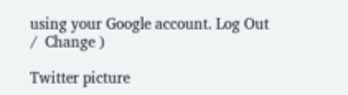using your Google account. Log Out /  Change )

Twitter picture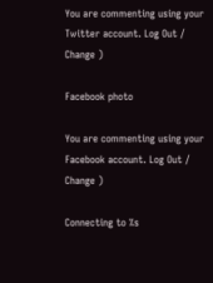You are commenting using your Twitter account. Log Out /  Change )

Facebook photo

You are commenting using your Facebook account. Log Out /  Change )

Connecting to %s